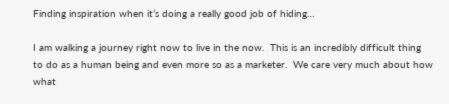Finding inspiration when it’s doing a really good job of hiding…

I am walking a journey right now to live in the now.  This is an incredibly difficult thing to do as a human being and even more so as a marketer.  We care very much about how what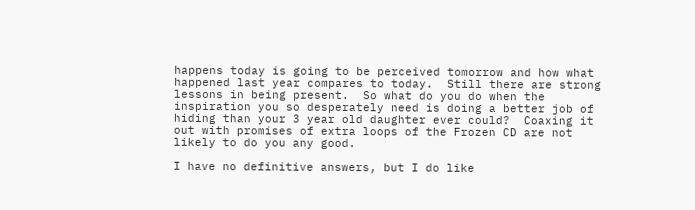happens today is going to be perceived tomorrow and how what happened last year compares to today.  Still there are strong lessons in being present.  So what do you do when the inspiration you so desperately need is doing a better job of hiding than your 3 year old daughter ever could?  Coaxing it out with promises of extra loops of the Frozen CD are not likely to do you any good.

I have no definitive answers, but I do like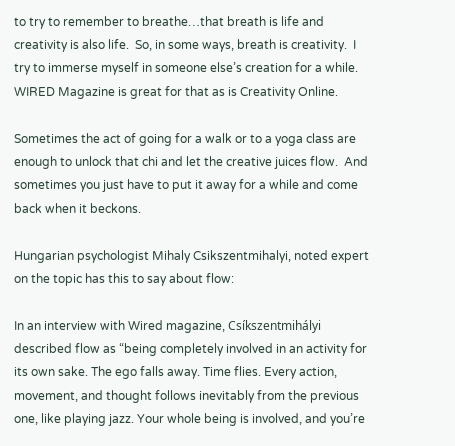to try to remember to breathe…that breath is life and creativity is also life.  So, in some ways, breath is creativity.  I try to immerse myself in someone else’s creation for a while.  WIRED Magazine is great for that as is Creativity Online.

Sometimes the act of going for a walk or to a yoga class are enough to unlock that chi and let the creative juices flow.  And sometimes you just have to put it away for a while and come back when it beckons.

Hungarian psychologist Mihaly Csikszentmihalyi, noted expert on the topic has this to say about flow:

In an interview with Wired magazine, Csíkszentmihályi described flow as “being completely involved in an activity for its own sake. The ego falls away. Time flies. Every action, movement, and thought follows inevitably from the previous one, like playing jazz. Your whole being is involved, and you’re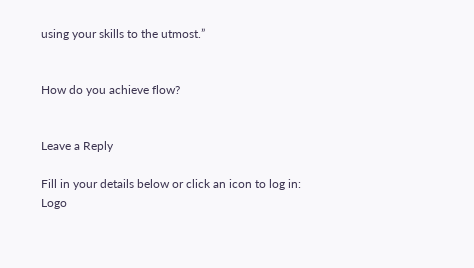using your skills to the utmost.”


How do you achieve flow?


Leave a Reply

Fill in your details below or click an icon to log in: Logo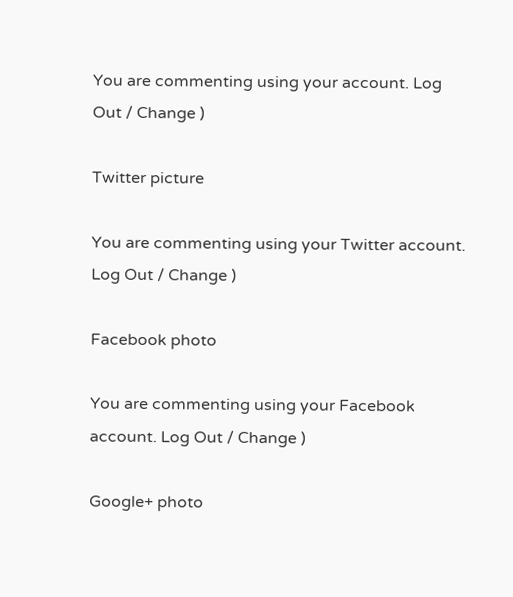You are commenting using your account. Log Out / Change )

Twitter picture

You are commenting using your Twitter account. Log Out / Change )

Facebook photo

You are commenting using your Facebook account. Log Out / Change )

Google+ photo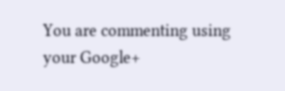You are commenting using your Google+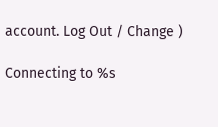account. Log Out / Change )

Connecting to %s